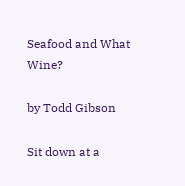Seafood and What Wine?

by Todd Gibson

Sit down at a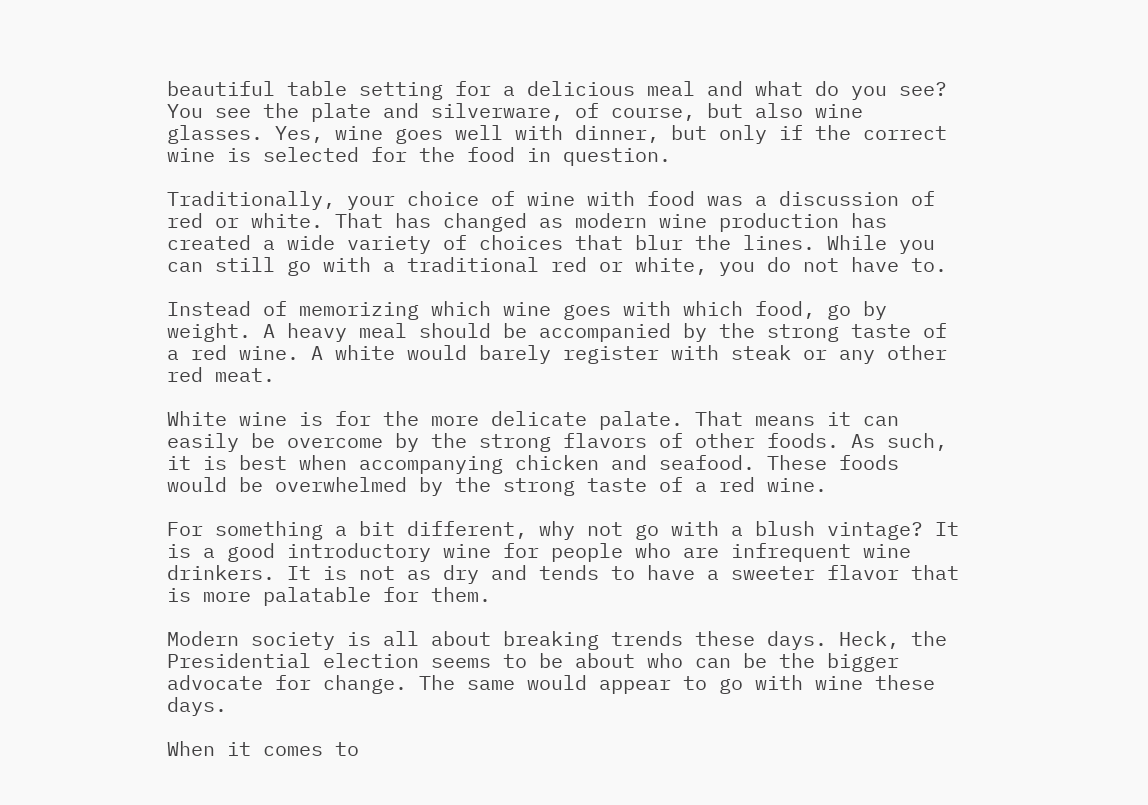beautiful table setting for a delicious meal and what do you see? You see the plate and silverware, of course, but also wine glasses. Yes, wine goes well with dinner, but only if the correct wine is selected for the food in question.

Traditionally, your choice of wine with food was a discussion of red or white. That has changed as modern wine production has created a wide variety of choices that blur the lines. While you can still go with a traditional red or white, you do not have to.

Instead of memorizing which wine goes with which food, go by weight. A heavy meal should be accompanied by the strong taste of a red wine. A white would barely register with steak or any other red meat.

White wine is for the more delicate palate. That means it can easily be overcome by the strong flavors of other foods. As such, it is best when accompanying chicken and seafood. These foods would be overwhelmed by the strong taste of a red wine.

For something a bit different, why not go with a blush vintage? It is a good introductory wine for people who are infrequent wine drinkers. It is not as dry and tends to have a sweeter flavor that is more palatable for them.

Modern society is all about breaking trends these days. Heck, the Presidential election seems to be about who can be the bigger advocate for change. The same would appear to go with wine these days.

When it comes to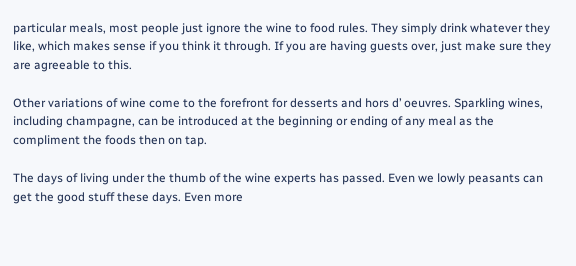particular meals, most people just ignore the wine to food rules. They simply drink whatever they like, which makes sense if you think it through. If you are having guests over, just make sure they are agreeable to this.

Other variations of wine come to the forefront for desserts and hors d’ oeuvres. Sparkling wines, including champagne, can be introduced at the beginning or ending of any meal as the compliment the foods then on tap.

The days of living under the thumb of the wine experts has passed. Even we lowly peasants can get the good stuff these days. Even more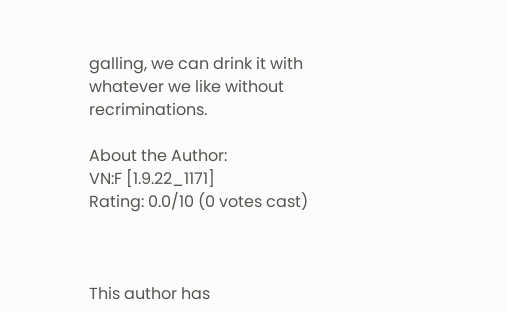galling, we can drink it with whatever we like without recriminations.

About the Author:
VN:F [1.9.22_1171]
Rating: 0.0/10 (0 votes cast)



This author has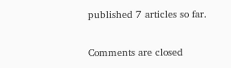published 7 articles so far.

Comments are closed